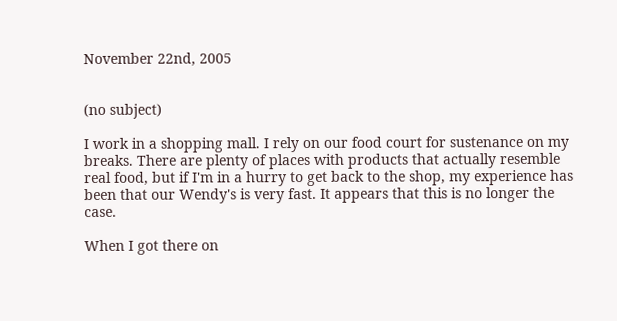November 22nd, 2005


(no subject)

I work in a shopping mall. I rely on our food court for sustenance on my breaks. There are plenty of places with products that actually resemble real food, but if I'm in a hurry to get back to the shop, my experience has been that our Wendy's is very fast. It appears that this is no longer the case.

When I got there on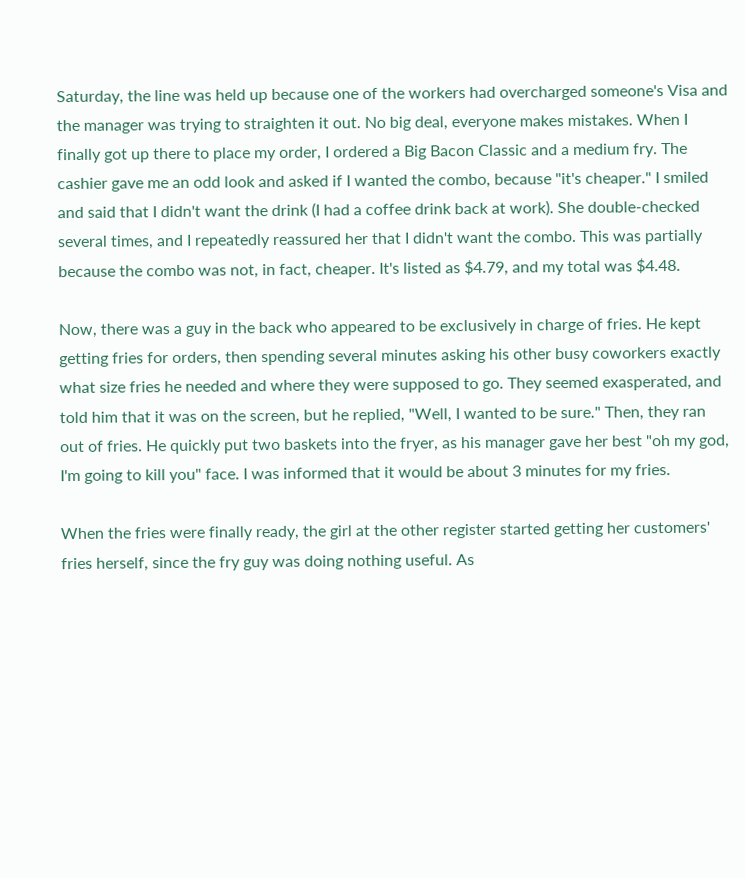Saturday, the line was held up because one of the workers had overcharged someone's Visa and the manager was trying to straighten it out. No big deal, everyone makes mistakes. When I finally got up there to place my order, I ordered a Big Bacon Classic and a medium fry. The cashier gave me an odd look and asked if I wanted the combo, because "it's cheaper." I smiled and said that I didn't want the drink (I had a coffee drink back at work). She double-checked several times, and I repeatedly reassured her that I didn't want the combo. This was partially because the combo was not, in fact, cheaper. It's listed as $4.79, and my total was $4.48.

Now, there was a guy in the back who appeared to be exclusively in charge of fries. He kept getting fries for orders, then spending several minutes asking his other busy coworkers exactly what size fries he needed and where they were supposed to go. They seemed exasperated, and told him that it was on the screen, but he replied, "Well, I wanted to be sure." Then, they ran out of fries. He quickly put two baskets into the fryer, as his manager gave her best "oh my god, I'm going to kill you" face. I was informed that it would be about 3 minutes for my fries.

When the fries were finally ready, the girl at the other register started getting her customers' fries herself, since the fry guy was doing nothing useful. As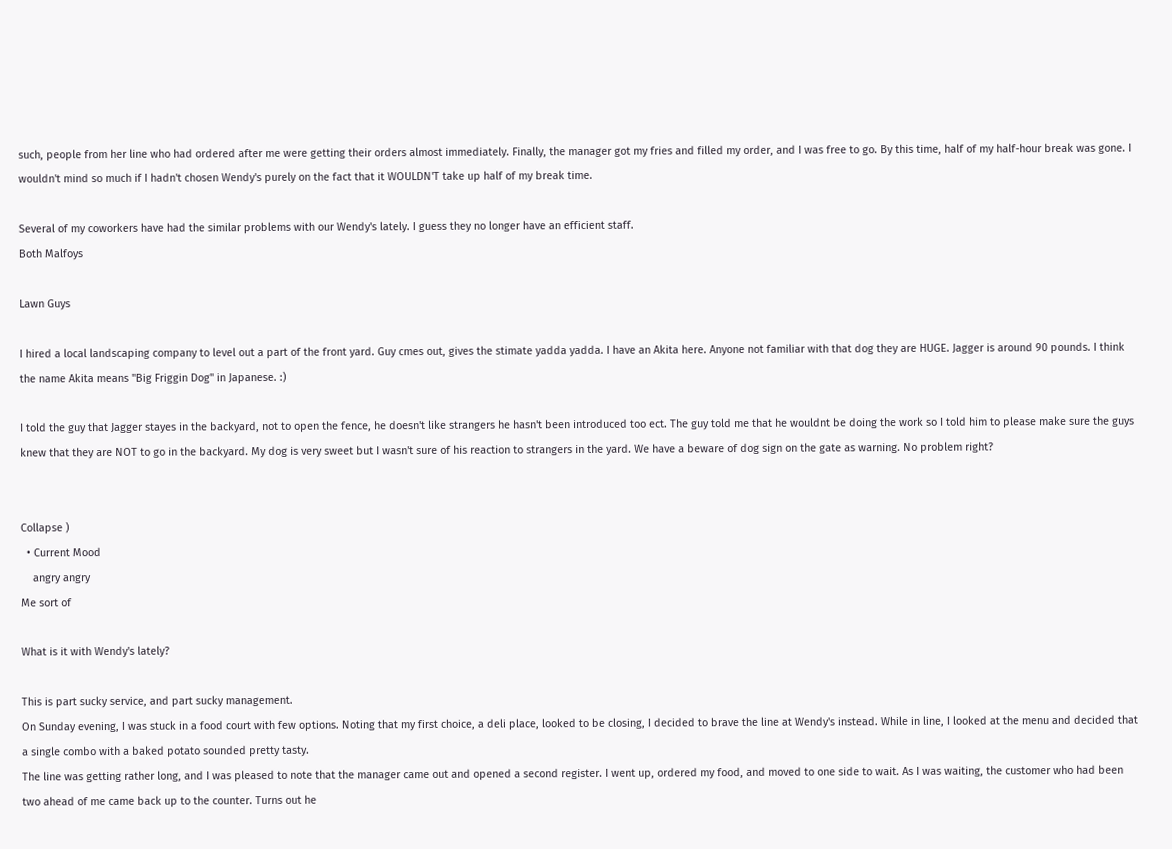such, people from her line who had ordered after me were getting their orders almost immediately. Finally, the manager got my fries and filled my order, and I was free to go. By this time, half of my half-hour break was gone. I wouldn't mind so much if I hadn't chosen Wendy's purely on the fact that it WOULDN'T take up half of my break time.

Several of my coworkers have had the similar problems with our Wendy's lately. I guess they no longer have an efficient staff.
Both Malfoys

Lawn Guys

I hired a local landscaping company to level out a part of the front yard. Guy cmes out, gives the stimate yadda yadda. I have an Akita here. Anyone not familiar with that dog they are HUGE. Jagger is around 90 pounds. I think the name Akita means "Big Friggin Dog" in Japanese. :)

I told the guy that Jagger stayes in the backyard, not to open the fence, he doesn't like strangers he hasn't been introduced too ect. The guy told me that he wouldnt be doing the work so I told him to please make sure the guys knew that they are NOT to go in the backyard. My dog is very sweet but I wasn't sure of his reaction to strangers in the yard. We have a beware of dog sign on the gate as warning. No problem right?


Collapse )
  • Current Mood
    angry angry
Me sort of

What is it with Wendy's lately?

This is part sucky service, and part sucky management.
On Sunday evening, I was stuck in a food court with few options. Noting that my first choice, a deli place, looked to be closing, I decided to brave the line at Wendy's instead. While in line, I looked at the menu and decided that a single combo with a baked potato sounded pretty tasty.
The line was getting rather long, and I was pleased to note that the manager came out and opened a second register. I went up, ordered my food, and moved to one side to wait. As I was waiting, the customer who had been two ahead of me came back up to the counter. Turns out he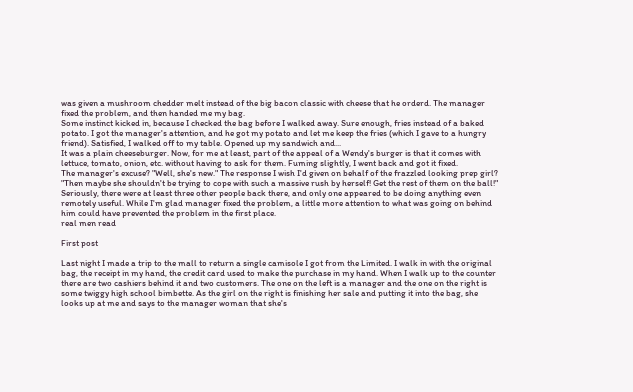was given a mushroom chedder melt instead of the big bacon classic with cheese that he orderd. The manager fixed the problem, and then handed me my bag.
Some instinct kicked in, because I checked the bag before I walked away. Sure enough, fries instead of a baked potato. I got the manager's attention, and he got my potato and let me keep the fries (which I gave to a hungry friend). Satisfied, I walked off to my table. Opened up my sandwich and...
It was a plain cheeseburger. Now, for me at least, part of the appeal of a Wendy's burger is that it comes with lettuce, tomato, onion, etc. without having to ask for them. Fuming slightly, I went back and got it fixed.
The manager's excuse? "Well, she's new." The response I wish I'd given on behalf of the frazzled looking prep girl? "Then maybe she shouldn't be trying to cope with such a massive rush by herself! Get the rest of them on the ball!" Seriously, there were at least three other people back there, and only one appeared to be doing anything even remotely useful. While I'm glad manager fixed the problem, a little more attention to what was going on behind him could have prevented the problem in the first place.
real men read

First post

Last night I made a trip to the mall to return a single camisole I got from the Limited. I walk in with the original bag, the receipt in my hand, the credit card used to make the purchase in my hand. When I walk up to the counter there are two cashiers behind it and two customers. The one on the left is a manager and the one on the right is some twiggy high school bimbette. As the girl on the right is finishing her sale and putting it into the bag, she looks up at me and says to the manager woman that she's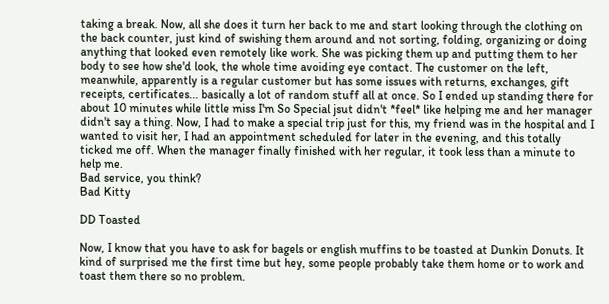taking a break. Now, all she does it turn her back to me and start looking through the clothing on the back counter, just kind of swishing them around and not sorting, folding, organizing or doing anything that looked even remotely like work. She was picking them up and putting them to her body to see how she'd look, the whole time avoiding eye contact. The customer on the left, meanwhile, apparently is a regular customer but has some issues with returns, exchanges, gift receipts, certificates... basically a lot of random stuff all at once. So I ended up standing there for about 10 minutes while little miss I'm So Special jsut didn't *feel* like helping me and her manager didn't say a thing. Now, I had to make a special trip just for this, my friend was in the hospital and I wanted to visit her, I had an appointment scheduled for later in the evening, and this totally ticked me off. When the manager finally finished with her regular, it took less than a minute to help me.
Bad service, you think?
Bad Kitty

DD Toasted

Now, I know that you have to ask for bagels or english muffins to be toasted at Dunkin Donuts. It kind of surprised me the first time but hey, some people probably take them home or to work and toast them there so no problem.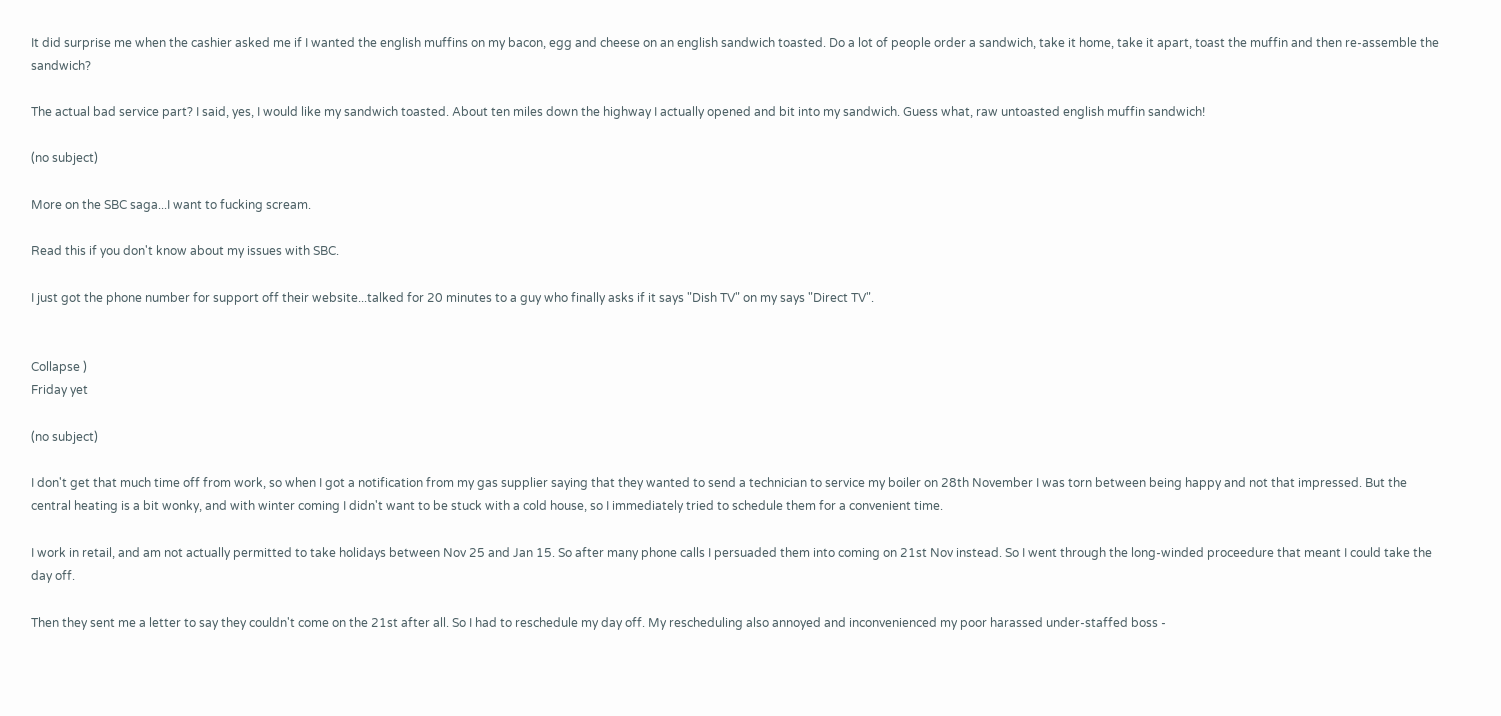It did surprise me when the cashier asked me if I wanted the english muffins on my bacon, egg and cheese on an english sandwich toasted. Do a lot of people order a sandwich, take it home, take it apart, toast the muffin and then re-assemble the sandwich?

The actual bad service part? I said, yes, I would like my sandwich toasted. About ten miles down the highway I actually opened and bit into my sandwich. Guess what, raw untoasted english muffin sandwich!

(no subject)

More on the SBC saga...I want to fucking scream.

Read this if you don't know about my issues with SBC.

I just got the phone number for support off their website...talked for 20 minutes to a guy who finally asks if it says "Dish TV" on my says "Direct TV".


Collapse )
Friday yet

(no subject)

I don't get that much time off from work, so when I got a notification from my gas supplier saying that they wanted to send a technician to service my boiler on 28th November I was torn between being happy and not that impressed. But the central heating is a bit wonky, and with winter coming I didn't want to be stuck with a cold house, so I immediately tried to schedule them for a convenient time.

I work in retail, and am not actually permitted to take holidays between Nov 25 and Jan 15. So after many phone calls I persuaded them into coming on 21st Nov instead. So I went through the long-winded proceedure that meant I could take the day off.

Then they sent me a letter to say they couldn't come on the 21st after all. So I had to reschedule my day off. My rescheduling also annoyed and inconvenienced my poor harassed under-staffed boss -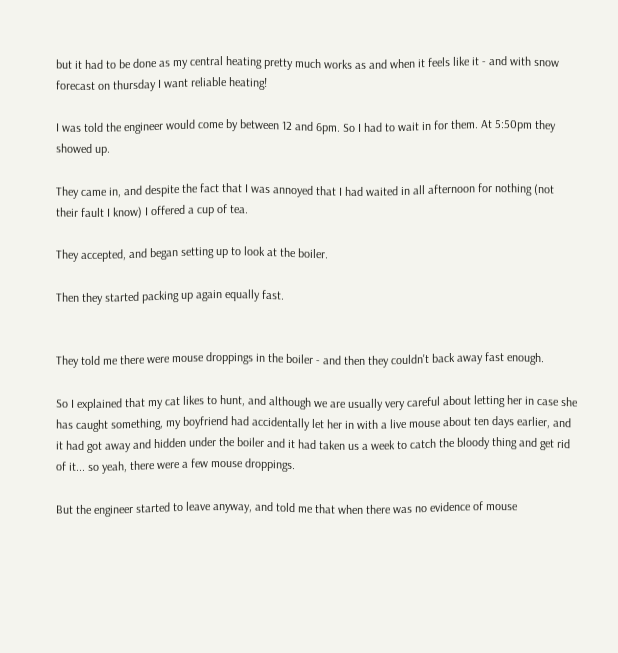but it had to be done as my central heating pretty much works as and when it feels like it - and with snow forecast on thursday I want reliable heating!

I was told the engineer would come by between 12 and 6pm. So I had to wait in for them. At 5:50pm they showed up.

They came in, and despite the fact that I was annoyed that I had waited in all afternoon for nothing (not their fault I know) I offered a cup of tea.

They accepted, and began setting up to look at the boiler.

Then they started packing up again equally fast.


They told me there were mouse droppings in the boiler - and then they couldn't back away fast enough.

So I explained that my cat likes to hunt, and although we are usually very careful about letting her in case she has caught something, my boyfriend had accidentally let her in with a live mouse about ten days earlier, and it had got away and hidden under the boiler and it had taken us a week to catch the bloody thing and get rid of it... so yeah, there were a few mouse droppings.

But the engineer started to leave anyway, and told me that when there was no evidence of mouse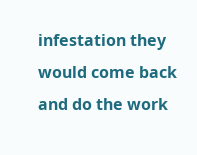infestation they would come back and do the work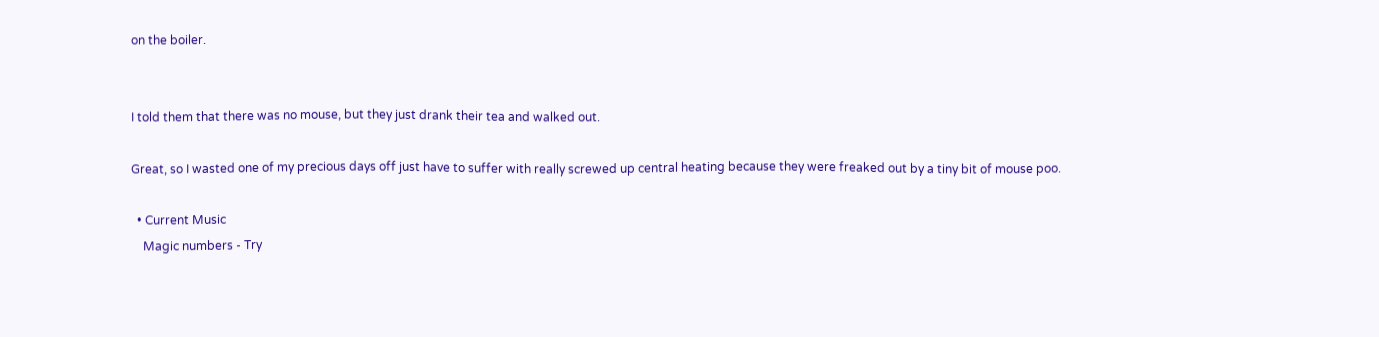on the boiler.


I told them that there was no mouse, but they just drank their tea and walked out.

Great, so I wasted one of my precious days off just have to suffer with really screwed up central heating because they were freaked out by a tiny bit of mouse poo.

  • Current Music
    Magic numbers - Try